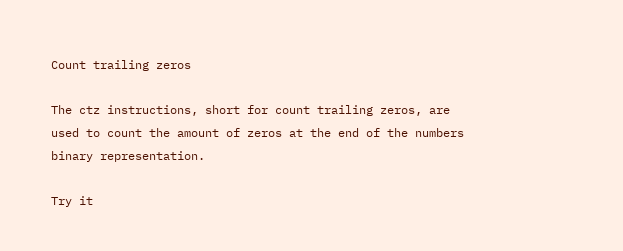Count trailing zeros

The ctz instructions, short for count trailing zeros, are used to count the amount of zeros at the end of the numbers binary representation.

Try it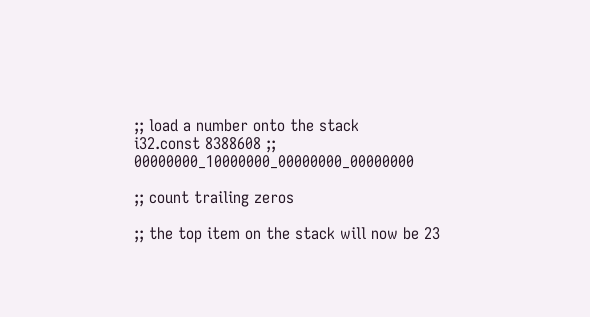;; load a number onto the stack
i32.const 8388608 ;; 00000000_10000000_00000000_00000000

;; count trailing zeros

;; the top item on the stack will now be 23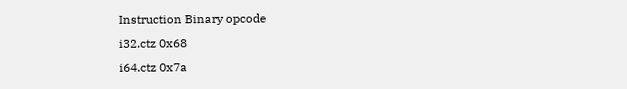Instruction Binary opcode
i32.ctz 0x68
i64.ctz 0x7a